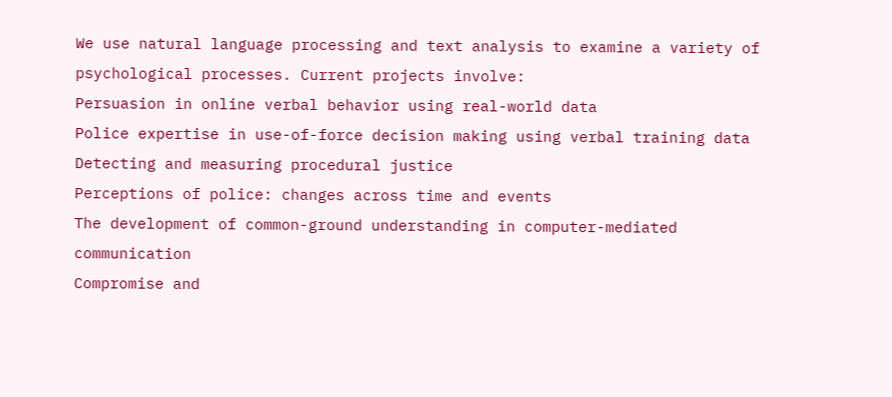We use natural language processing and text analysis to examine a variety of psychological processes. Current projects involve:
Persuasion in online verbal behavior using real-world data
Police expertise in use-of-force decision making using verbal training data
Detecting and measuring procedural justice
Perceptions of police: changes across time and events
The development of common-ground understanding in computer-mediated communication
Compromise and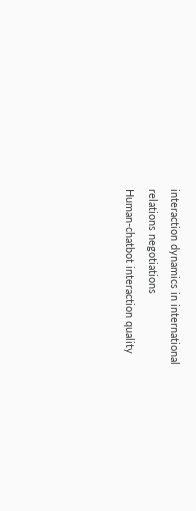interaction dynamics in international relations negotiations
Human-chatbot interaction quality